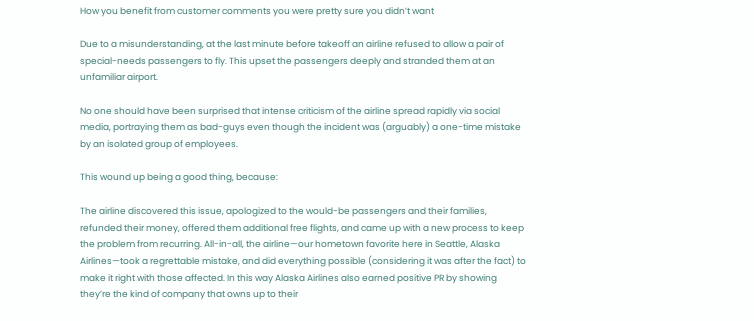How you benefit from customer comments you were pretty sure you didn’t want

Due to a misunderstanding, at the last minute before takeoff an airline refused to allow a pair of special-needs passengers to fly. This upset the passengers deeply and stranded them at an unfamiliar airport.

No one should have been surprised that intense criticism of the airline spread rapidly via social media, portraying them as bad-guys even though the incident was (arguably) a one-time mistake by an isolated group of employees.

This wound up being a good thing, because:

The airline discovered this issue, apologized to the would-be passengers and their families, refunded their money, offered them additional free flights, and came up with a new process to keep the problem from recurring. All-in-all, the airline—our hometown favorite here in Seattle, Alaska Airlines—took a regrettable mistake, and did everything possible (considering it was after the fact) to make it right with those affected. In this way Alaska Airlines also earned positive PR by showing they’re the kind of company that owns up to their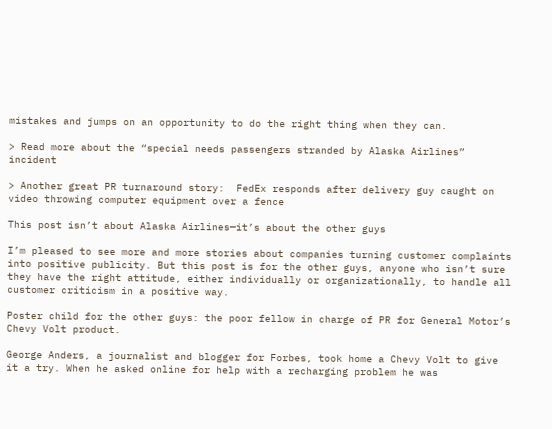mistakes and jumps on an opportunity to do the right thing when they can.

> Read more about the “special needs passengers stranded by Alaska Airlines” incident

> Another great PR turnaround story:  FedEx responds after delivery guy caught on video throwing computer equipment over a fence

This post isn’t about Alaska Airlines—it’s about the other guys

I’m pleased to see more and more stories about companies turning customer complaints into positive publicity. But this post is for the other guys, anyone who isn’t sure they have the right attitude, either individually or organizationally, to handle all customer criticism in a positive way.

Poster child for the other guys: the poor fellow in charge of PR for General Motor’s Chevy Volt product.

George Anders, a journalist and blogger for Forbes, took home a Chevy Volt to give it a try. When he asked online for help with a recharging problem he was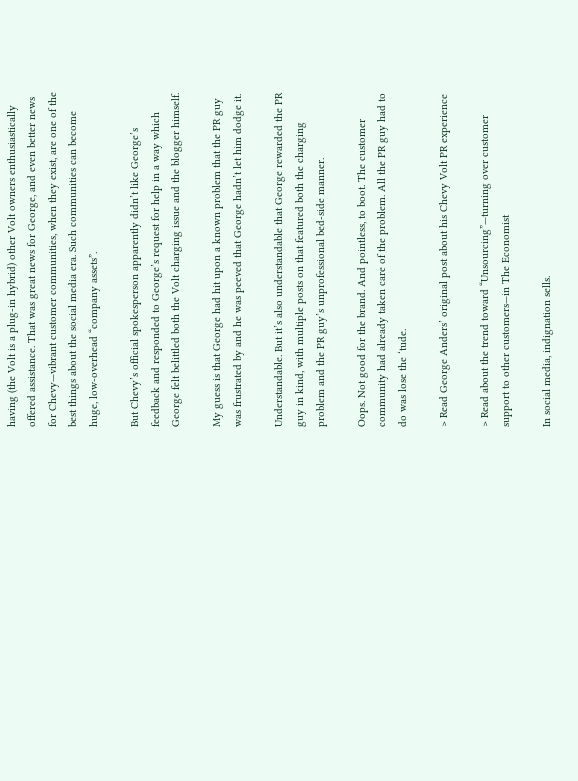having (the Volt is a plug-in hybrid) other Volt owners enthusiastically offered assistance. That was great news for George, and even better news for Chevy—vibrant customer communities, when they exist, are one of the best things about the social media era. Such communities can become huge, low-overhead “company assets”.

But Chevy’s official spokesperson apparently didn’t like George’s feedback and responded to George’s request for help in a way which George felt belittled both the Volt charging issue and the blogger himself.

My guess is that George had hit upon a known problem that the PR guy was frustrated by and he was peeved that George hadn’t let him dodge it.

Understandable. But it’s also understandable that George rewarded the PR guy in kind, with multiple posts on that featured both the charging problem and the PR guy’s unprofessional bed-side manner.

Oops. Not good for the brand. And pointless, to boot. The customer community had already taken care of the problem. All the PR guy had to do was lose the ‘tude.

> Read George Anders’ original post about his Chevy Volt PR experience

> Read about the trend toward “Unsourcing”—turning over customer support to other customers—in The Economist

In social media, indignation sells.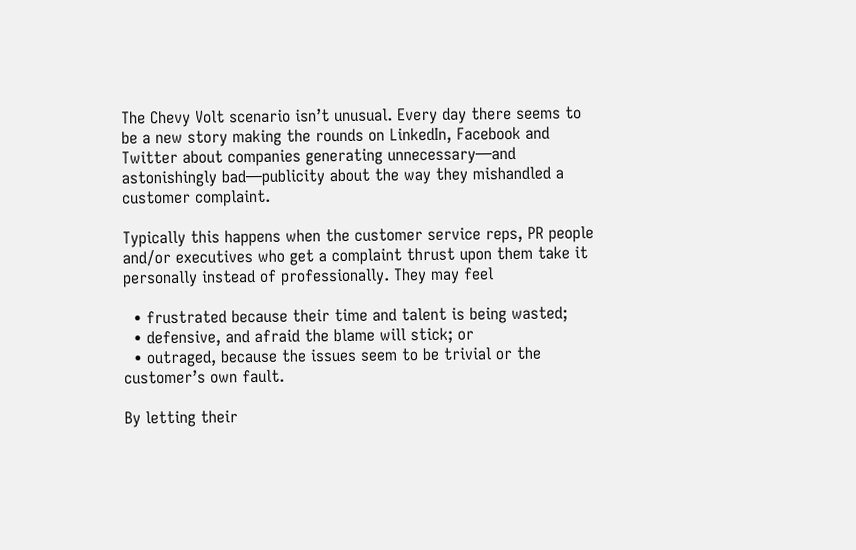The Chevy Volt scenario isn’t unusual. Every day there seems to be a new story making the rounds on LinkedIn, Facebook and Twitter about companies generating unnecessary—and astonishingly bad—publicity about the way they mishandled a customer complaint.

Typically this happens when the customer service reps, PR people and/or executives who get a complaint thrust upon them take it personally instead of professionally. They may feel

  • frustrated because their time and talent is being wasted;
  • defensive, and afraid the blame will stick; or
  • outraged, because the issues seem to be trivial or the customer’s own fault.

By letting their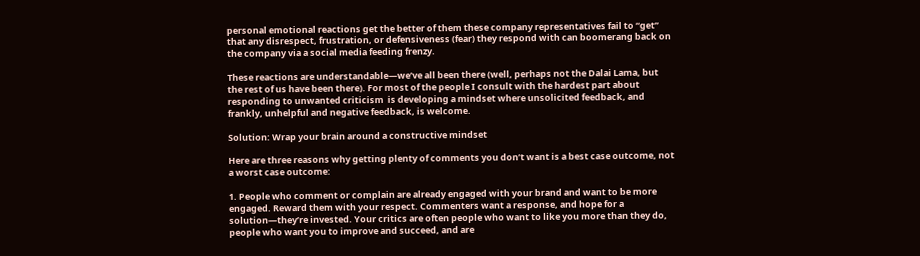personal emotional reactions get the better of them these company representatives fail to “get” that any disrespect, frustration, or defensiveness (fear) they respond with can boomerang back on the company via a social media feeding frenzy.

These reactions are understandable—we’ve all been there (well, perhaps not the Dalai Lama, but the rest of us have been there). For most of the people I consult with the hardest part about responding to unwanted criticism  is developing a mindset where unsolicited feedback, and frankly, unhelpful and negative feedback, is welcome.

Solution: Wrap your brain around a constructive mindset

Here are three reasons why getting plenty of comments you don’t want is a best case outcome, not a worst case outcome:

1. People who comment or complain are already engaged with your brand and want to be more engaged. Reward them with your respect. Commenters want a response, and hope for a solution—they’re invested. Your critics are often people who want to like you more than they do, people who want you to improve and succeed, and are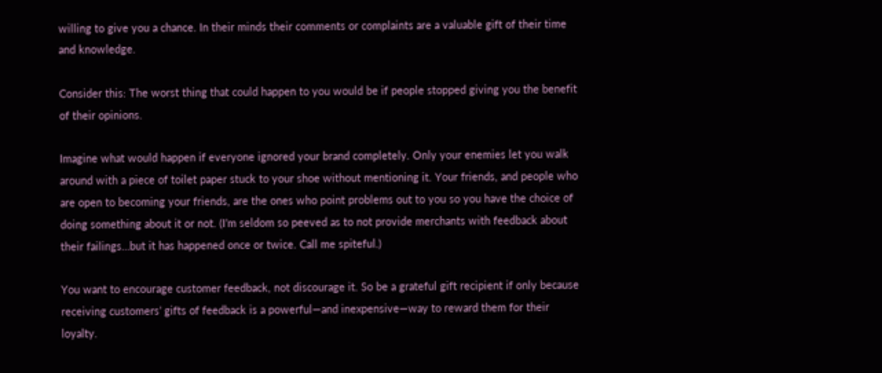willing to give you a chance. In their minds their comments or complaints are a valuable gift of their time and knowledge.

Consider this: The worst thing that could happen to you would be if people stopped giving you the benefit of their opinions.

Imagine what would happen if everyone ignored your brand completely. Only your enemies let you walk around with a piece of toilet paper stuck to your shoe without mentioning it. Your friends, and people who are open to becoming your friends, are the ones who point problems out to you so you have the choice of doing something about it or not. (I’m seldom so peeved as to not provide merchants with feedback about their failings…but it has happened once or twice. Call me spiteful.)

You want to encourage customer feedback, not discourage it. So be a grateful gift recipient if only because receiving customers’ gifts of feedback is a powerful—and inexpensive—way to reward them for their loyalty.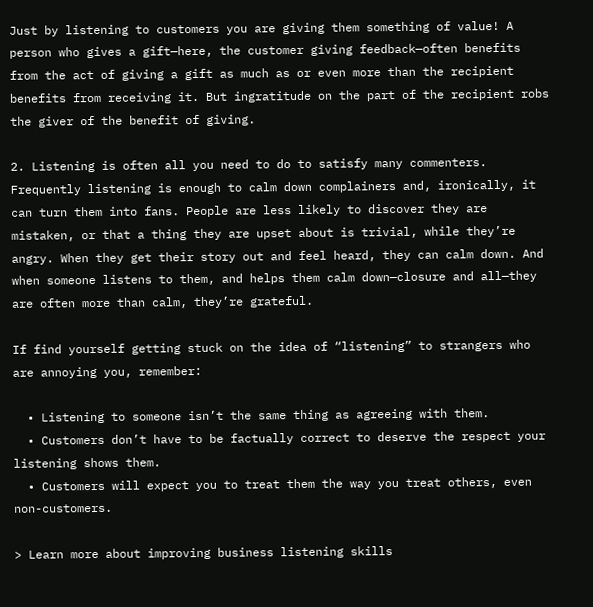Just by listening to customers you are giving them something of value! A person who gives a gift—here, the customer giving feedback—often benefits from the act of giving a gift as much as or even more than the recipient benefits from receiving it. But ingratitude on the part of the recipient robs the giver of the benefit of giving.

2. Listening is often all you need to do to satisfy many commenters. Frequently listening is enough to calm down complainers and, ironically, it can turn them into fans. People are less likely to discover they are mistaken, or that a thing they are upset about is trivial, while they’re angry. When they get their story out and feel heard, they can calm down. And when someone listens to them, and helps them calm down—closure and all—they are often more than calm, they’re grateful.

If find yourself getting stuck on the idea of “listening” to strangers who are annoying you, remember:

  • Listening to someone isn’t the same thing as agreeing with them.
  • Customers don’t have to be factually correct to deserve the respect your listening shows them.
  • Customers will expect you to treat them the way you treat others, even non-customers.

> Learn more about improving business listening skills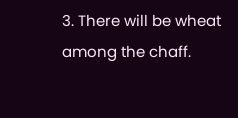3. There will be wheat among the chaff.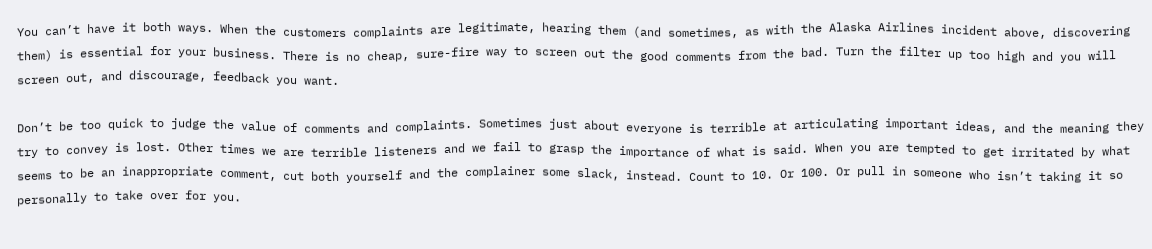You can’t have it both ways. When the customers complaints are legitimate, hearing them (and sometimes, as with the Alaska Airlines incident above, discovering them) is essential for your business. There is no cheap, sure-fire way to screen out the good comments from the bad. Turn the filter up too high and you will screen out, and discourage, feedback you want.

Don’t be too quick to judge the value of comments and complaints. Sometimes just about everyone is terrible at articulating important ideas, and the meaning they try to convey is lost. Other times we are terrible listeners and we fail to grasp the importance of what is said. When you are tempted to get irritated by what seems to be an inappropriate comment, cut both yourself and the complainer some slack, instead. Count to 10. Or 100. Or pull in someone who isn’t taking it so personally to take over for you.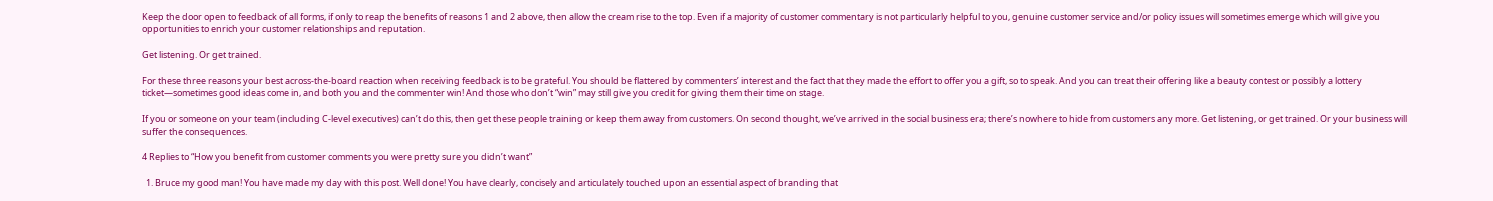Keep the door open to feedback of all forms, if only to reap the benefits of reasons 1 and 2 above, then allow the cream rise to the top. Even if a majority of customer commentary is not particularly helpful to you, genuine customer service and/or policy issues will sometimes emerge which will give you opportunities to enrich your customer relationships and reputation.

Get listening. Or get trained.

For these three reasons your best across-the-board reaction when receiving feedback is to be grateful. You should be flattered by commenters’ interest and the fact that they made the effort to offer you a gift, so to speak. And you can treat their offering like a beauty contest or possibly a lottery ticket—sometimes good ideas come in, and both you and the commenter win! And those who don’t “win” may still give you credit for giving them their time on stage.

If you or someone on your team (including C-level executives) can’t do this, then get these people training or keep them away from customers. On second thought, we’ve arrived in the social business era; there’s nowhere to hide from customers any more. Get listening, or get trained. Or your business will suffer the consequences.

4 Replies to “How you benefit from customer comments you were pretty sure you didn’t want”

  1. Bruce my good man! You have made my day with this post. Well done! You have clearly, concisely and articulately touched upon an essential aspect of branding that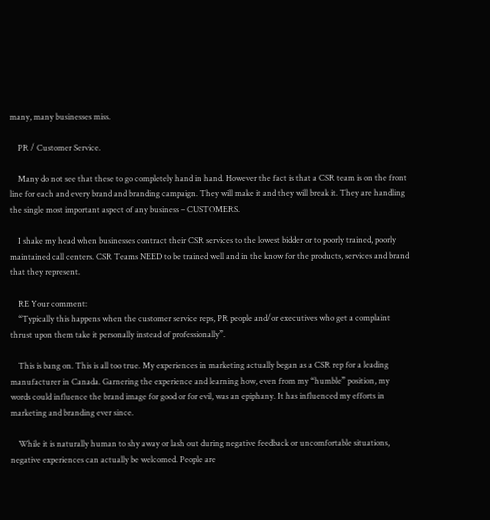many, many businesses miss.

    PR / Customer Service.

    Many do not see that these to go completely hand in hand. However the fact is that a CSR team is on the front line for each and every brand and branding campaign. They will make it and they will break it. They are handling the single most important aspect of any business – CUSTOMERS.

    I shake my head when businesses contract their CSR services to the lowest bidder or to poorly trained, poorly maintained call centers. CSR Teams NEED to be trained well and in the know for the products, services and brand that they represent.

    RE Your comment:
    “Typically this happens when the customer service reps, PR people and/or executives who get a complaint thrust upon them take it personally instead of professionally”.

    This is bang on. This is all too true. My experiences in marketing actually began as a CSR rep for a leading manufacturer in Canada. Garnering the experience and learning how, even from my “humble” position, my words could influence the brand image for good or for evil, was an epiphany. It has influenced my efforts in marketing and branding ever since.

    While it is naturally human to shy away or lash out during negative feedback or uncomfortable situations, negative experiences can actually be welcomed. People are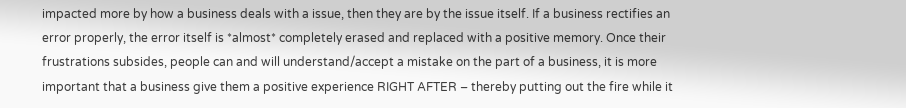impacted more by how a business deals with a issue, then they are by the issue itself. If a business rectifies an error properly, the error itself is *almost* completely erased and replaced with a positive memory. Once their frustrations subsides, people can and will understand/accept a mistake on the part of a business, it is more important that a business give them a positive experience RIGHT AFTER – thereby putting out the fire while it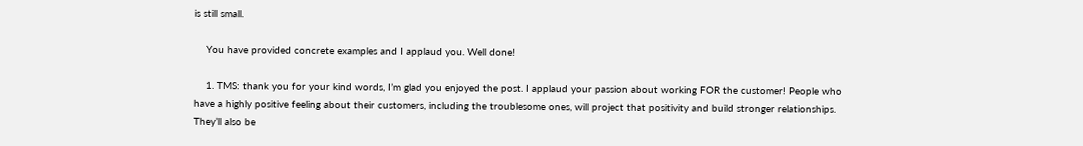is still small.

    You have provided concrete examples and I applaud you. Well done!

    1. TMS: thank you for your kind words, I’m glad you enjoyed the post. I applaud your passion about working FOR the customer! People who have a highly positive feeling about their customers, including the troublesome ones, will project that positivity and build stronger relationships. They’ll also be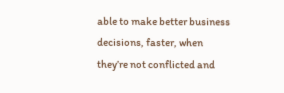able to make better business decisions, faster, when they’re not conflicted and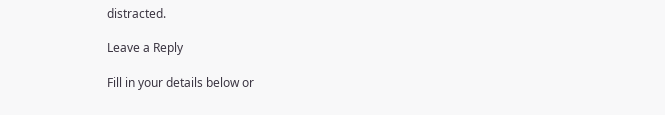distracted.

Leave a Reply

Fill in your details below or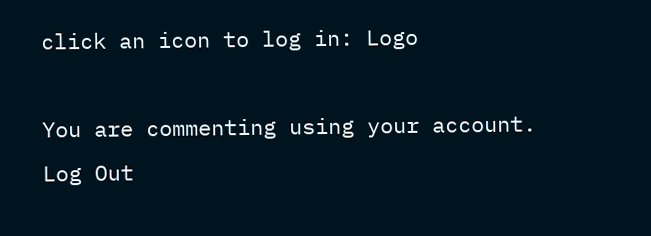click an icon to log in: Logo

You are commenting using your account. Log Out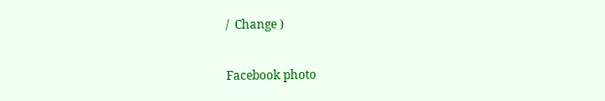/  Change )

Facebook photo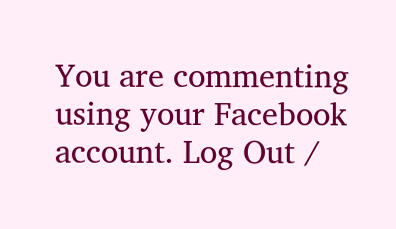You are commenting using your Facebook account. Log Out /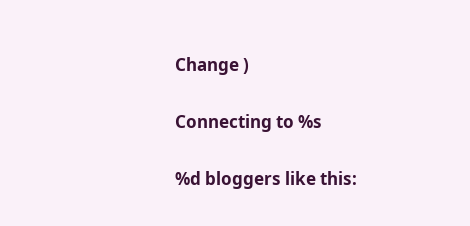Change )

Connecting to %s

%d bloggers like this: